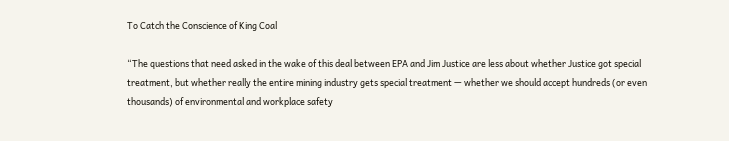To Catch the Conscience of King Coal

“The questions that need asked in the wake of this deal between EPA and Jim Justice are less about whether Justice got special treatment, but whether really the entire mining industry gets special treatment — whether we should accept hundreds (or even thousands) of environmental and workplace safety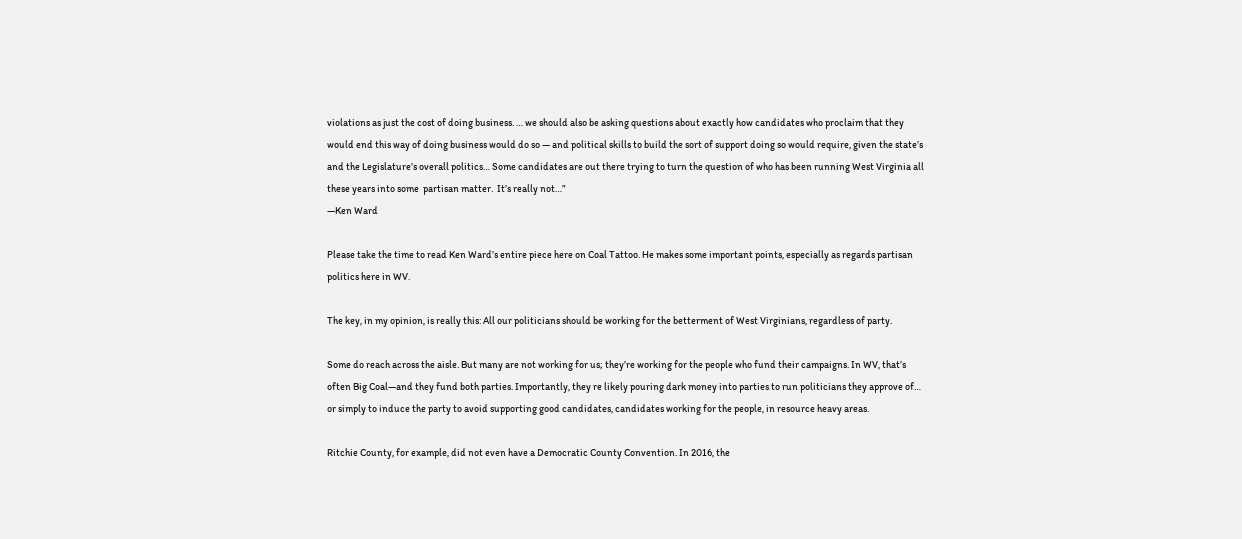violations as just the cost of doing business. … we should also be asking questions about exactly how candidates who proclaim that they would end this way of doing business would do so — and political skills to build the sort of support doing so would require, given the state’s and the Legislature’s overall politics… Some candidates are out there trying to turn the question of who has been running West Virginia all these years into some  partisan matter.  It’s really not…”
—Ken Ward

Please take the time to read Ken Ward’s entire piece here on Coal Tattoo. He makes some important points, especially as regards partisan politics here in WV.

The key, in my opinion, is really this: All our politicians should be working for the betterment of West Virginians, regardless of party.

Some do reach across the aisle. But many are not working for us; they’re working for the people who fund their campaigns. In WV, that’s often Big Coal—and they fund both parties. Importantly, they re likely pouring dark money into parties to run politicians they approve of… or simply to induce the party to avoid supporting good candidates, candidates working for the people, in resource heavy areas.

Ritchie County, for example, did not even have a Democratic County Convention. In 2016, the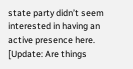state party didn’t seem interested in having an active presence here. [Update: Are things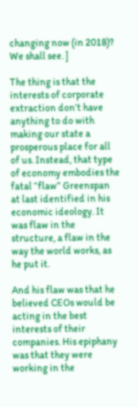changing now (in 2018)? We shall see. ]

The thing is that the interests of corporate extraction don’t have anything to do with making our state a prosperous place for all of us. Instead, that type of economy embodies the fatal “flaw” Greenspan at last identified in his economic ideology. It was flaw in the structure, a flaw in the way the world works, as he put it.

And his flaw was that he believed CEOs would be acting in the best interests of their companies. His epiphany was that they were working in the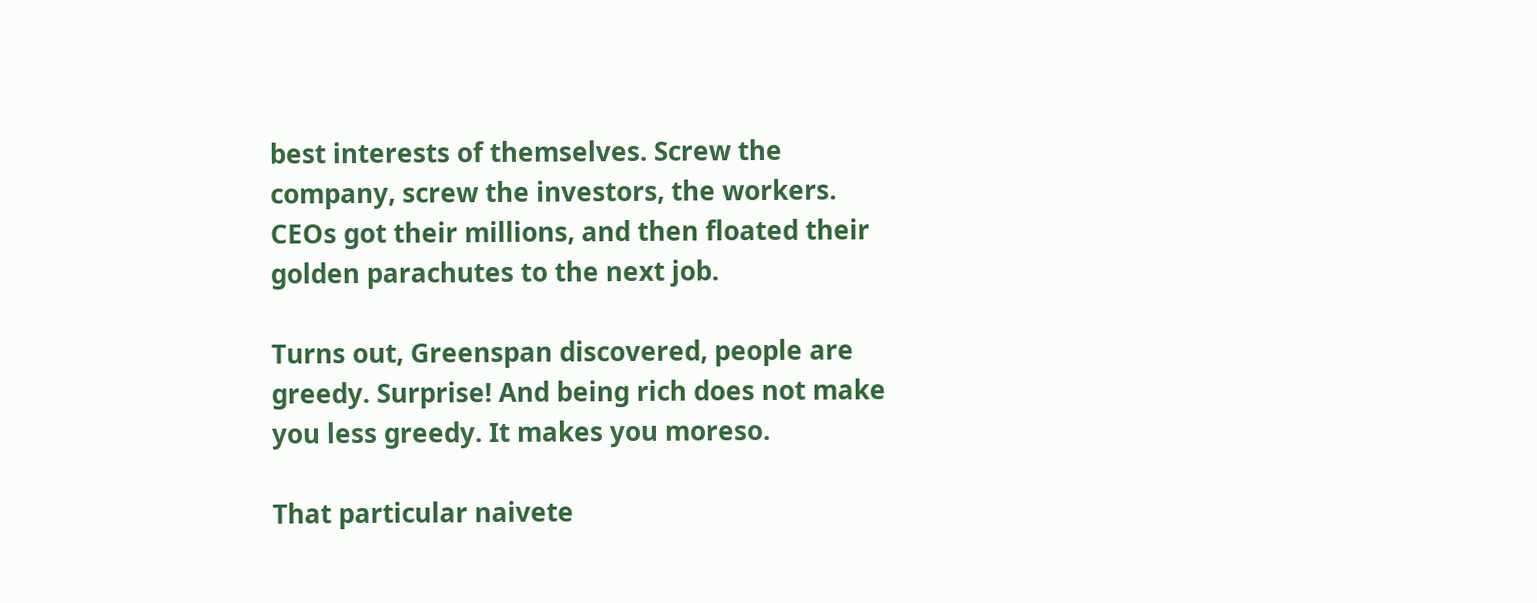best interests of themselves. Screw the company, screw the investors, the workers. CEOs got their millions, and then floated their golden parachutes to the next job.

Turns out, Greenspan discovered, people are greedy. Surprise! And being rich does not make you less greedy. It makes you moreso.

That particular naivete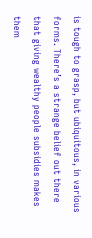is tough to grasp, but ubiquitous, in various forms. There’s a strange belief out there that giving wealthy people subsidies makes them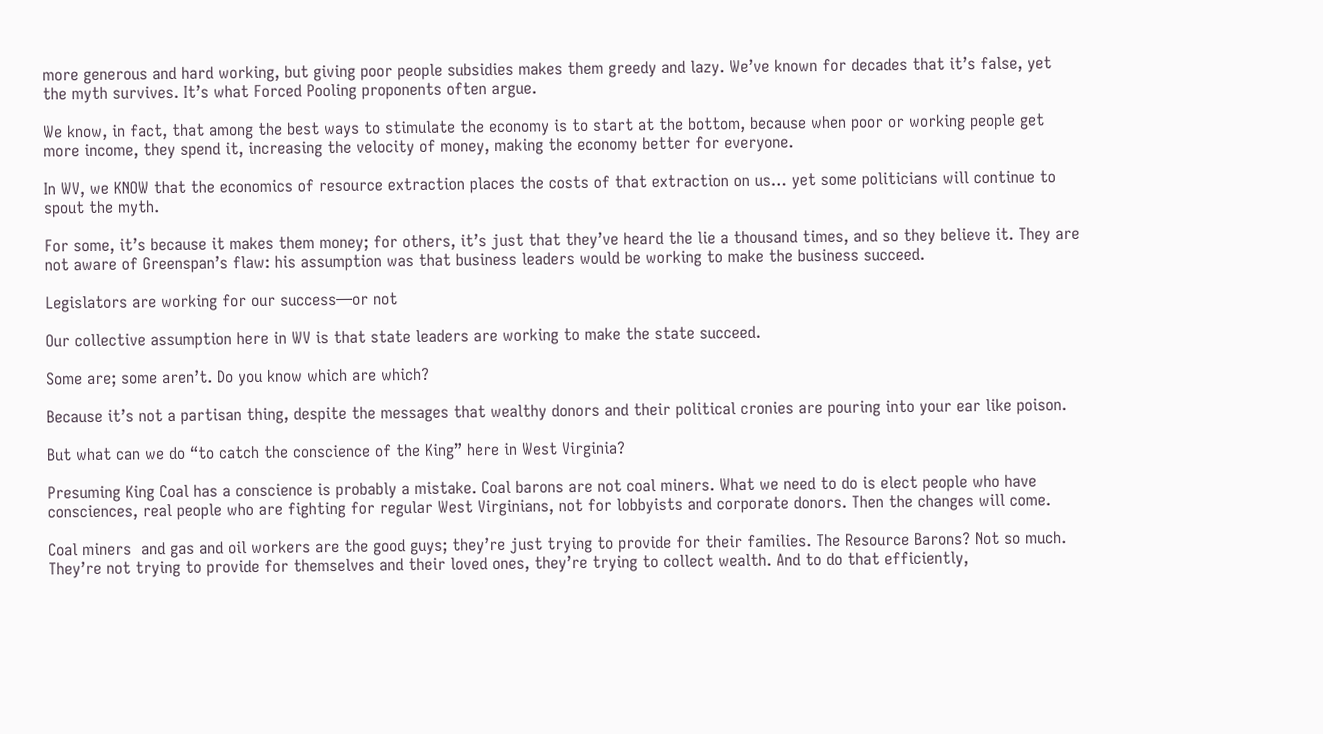more generous and hard working, but giving poor people subsidies makes them greedy and lazy. We’ve known for decades that it’s false, yet the myth survives. It’s what Forced Pooling proponents often argue.

We know, in fact, that among the best ways to stimulate the economy is to start at the bottom, because when poor or working people get more income, they spend it, increasing the velocity of money, making the economy better for everyone.

In WV, we KNOW that the economics of resource extraction places the costs of that extraction on us… yet some politicians will continue to spout the myth.

For some, it’s because it makes them money; for others, it’s just that they’ve heard the lie a thousand times, and so they believe it. They are not aware of Greenspan’s flaw: his assumption was that business leaders would be working to make the business succeed.

Legislators are working for our success—or not

Our collective assumption here in WV is that state leaders are working to make the state succeed.

Some are; some aren’t. Do you know which are which?

Because it’s not a partisan thing, despite the messages that wealthy donors and their political cronies are pouring into your ear like poison.

But what can we do “to catch the conscience of the King” here in West Virginia?

Presuming King Coal has a conscience is probably a mistake. Coal barons are not coal miners. What we need to do is elect people who have consciences, real people who are fighting for regular West Virginians, not for lobbyists and corporate donors. Then the changes will come.

Coal miners  and gas and oil workers are the good guys; they’re just trying to provide for their families. The Resource Barons? Not so much. They’re not trying to provide for themselves and their loved ones, they’re trying to collect wealth. And to do that efficiently,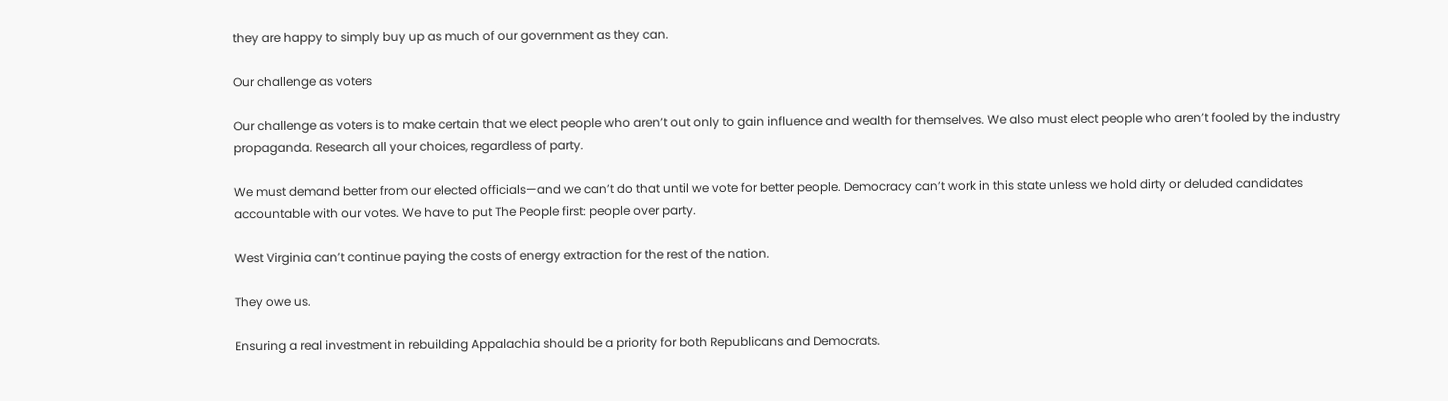they are happy to simply buy up as much of our government as they can.

Our challenge as voters

Our challenge as voters is to make certain that we elect people who aren’t out only to gain influence and wealth for themselves. We also must elect people who aren’t fooled by the industry propaganda. Research all your choices, regardless of party.

We must demand better from our elected officials—and we can’t do that until we vote for better people. Democracy can’t work in this state unless we hold dirty or deluded candidates accountable with our votes. We have to put The People first: people over party.

West Virginia can’t continue paying the costs of energy extraction for the rest of the nation.

They owe us.

Ensuring a real investment in rebuilding Appalachia should be a priority for both Republicans and Democrats.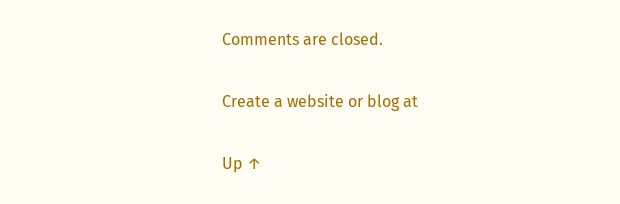Comments are closed.

Create a website or blog at

Up ↑